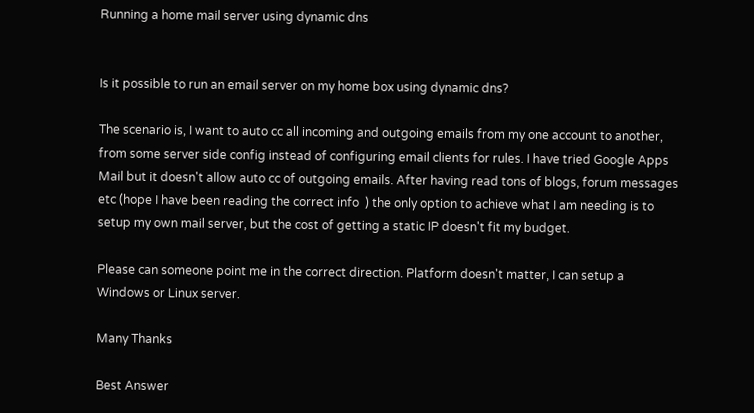Running a home mail server using dynamic dns


Is it possible to run an email server on my home box using dynamic dns?

The scenario is, I want to auto cc all incoming and outgoing emails from my one account to another, from some server side config instead of configuring email clients for rules. I have tried Google Apps Mail but it doesn't allow auto cc of outgoing emails. After having read tons of blogs, forum messages etc (hope I have been reading the correct info  ) the only option to achieve what I am needing is to setup my own mail server, but the cost of getting a static IP doesn't fit my budget.

Please can someone point me in the correct direction. Platform doesn't matter, I can setup a Windows or Linux server.

Many Thanks

Best Answer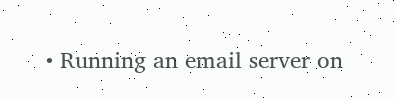• Running an email server on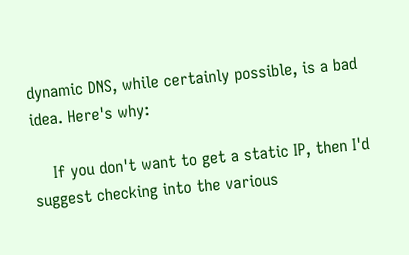dynamic DNS, while certainly possible, is a bad idea. Here's why:

    If you don't want to get a static IP, then I'd suggest checking into the various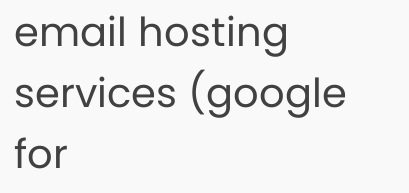email hosting services (google for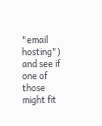"email hosting") and see if one of those might fit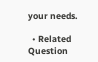your needs.

  • Related Question